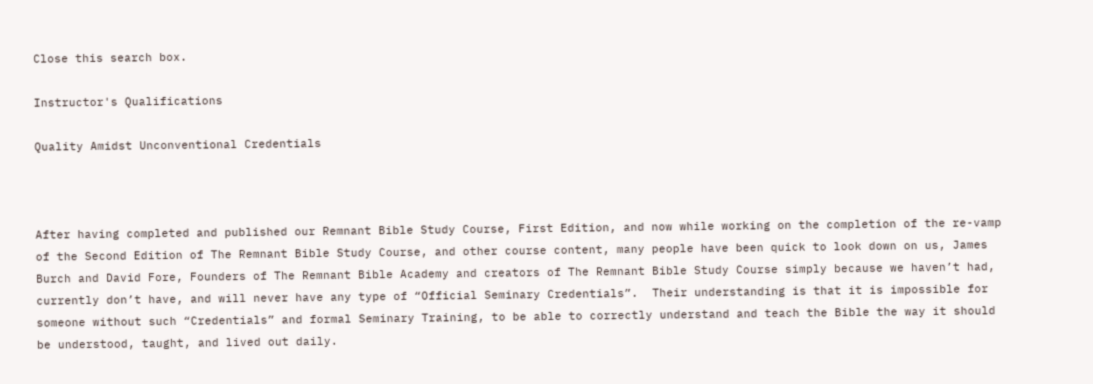Close this search box.

Instructor's Qualifications

Quality Amidst Unconventional Credentials



After having completed and published our Remnant Bible Study Course, First Edition, and now while working on the completion of the re-vamp of the Second Edition of The Remnant Bible Study Course, and other course content, many people have been quick to look down on us, James Burch and David Fore, Founders of The Remnant Bible Academy and creators of The Remnant Bible Study Course simply because we haven’t had, currently don’t have, and will never have any type of “Official Seminary Credentials”.  Their understanding is that it is impossible for someone without such “Credentials” and formal Seminary Training, to be able to correctly understand and teach the Bible the way it should be understood, taught, and lived out daily.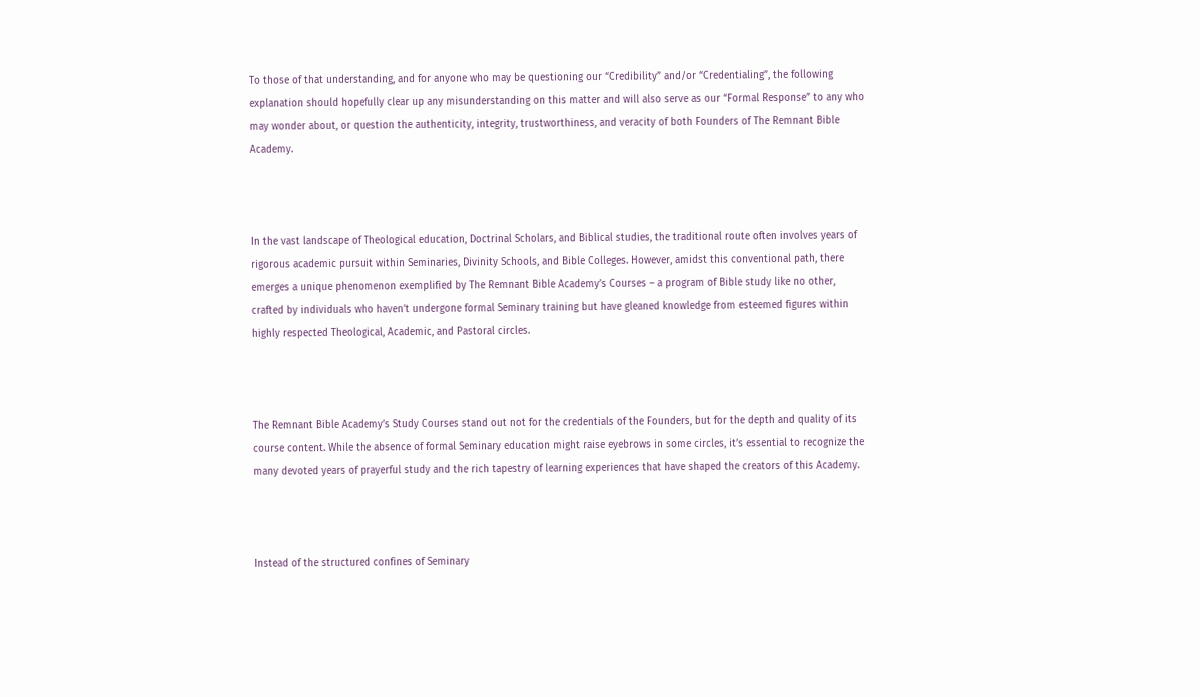To those of that understanding, and for anyone who may be questioning our “Credibility” and/or “Credentialing”, the following explanation should hopefully clear up any misunderstanding on this matter and will also serve as our “Formal Response” to any who may wonder about, or question the authenticity, integrity, trustworthiness, and veracity of both Founders of The Remnant Bible Academy.



In the vast landscape of Theological education, Doctrinal Scholars, and Biblical studies, the traditional route often involves years of rigorous academic pursuit within Seminaries, Divinity Schools, and Bible Colleges. However, amidst this conventional path, there emerges a unique phenomenon exemplified by The Remnant Bible Academy’s Courses – a program of Bible study like no other, crafted by individuals who haven’t undergone formal Seminary training but have gleaned knowledge from esteemed figures within highly respected Theological, Academic, and Pastoral circles.



The Remnant Bible Academy’s Study Courses stand out not for the credentials of the Founders, but for the depth and quality of its course content. While the absence of formal Seminary education might raise eyebrows in some circles, it’s essential to recognize the many devoted years of prayerful study and the rich tapestry of learning experiences that have shaped the creators of this Academy.



Instead of the structured confines of Seminary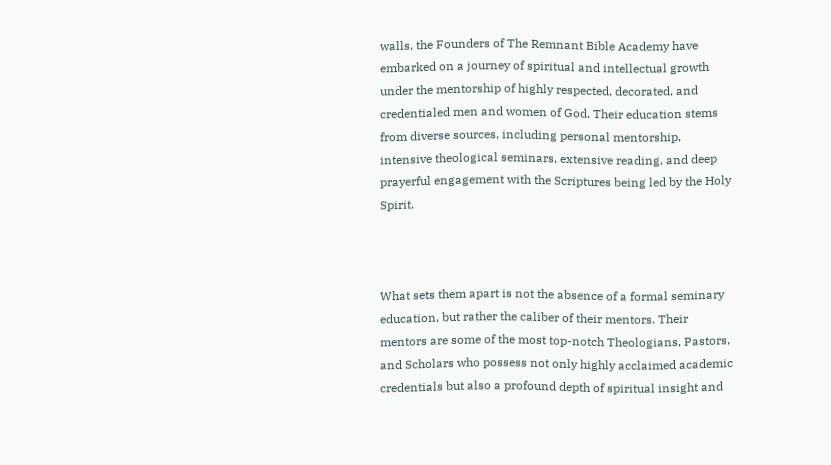walls, the Founders of The Remnant Bible Academy have embarked on a journey of spiritual and intellectual growth under the mentorship of highly respected, decorated, and credentialed men and women of God. Their education stems from diverse sources, including personal mentorship, intensive theological seminars, extensive reading, and deep prayerful engagement with the Scriptures being led by the Holy Spirit.



What sets them apart is not the absence of a formal seminary education, but rather the caliber of their mentors. Their mentors are some of the most top-notch Theologians, Pastors, and Scholars who possess not only highly acclaimed academic credentials but also a profound depth of spiritual insight and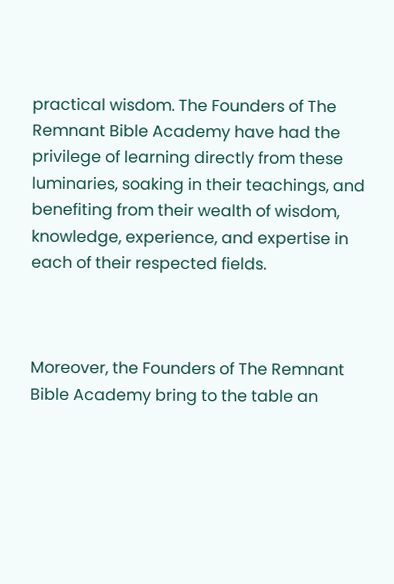practical wisdom. The Founders of The Remnant Bible Academy have had the privilege of learning directly from these luminaries, soaking in their teachings, and benefiting from their wealth of wisdom, knowledge, experience, and expertise in each of their respected fields.



Moreover, the Founders of The Remnant Bible Academy bring to the table an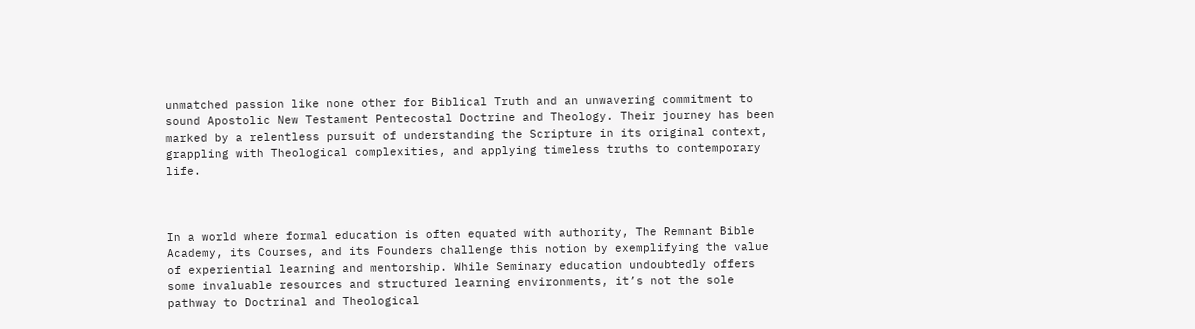unmatched passion like none other for Biblical Truth and an unwavering commitment to sound Apostolic New Testament Pentecostal Doctrine and Theology. Their journey has been marked by a relentless pursuit of understanding the Scripture in its original context, grappling with Theological complexities, and applying timeless truths to contemporary life.



In a world where formal education is often equated with authority, The Remnant Bible Academy, its Courses, and its Founders challenge this notion by exemplifying the value of experiential learning and mentorship. While Seminary education undoubtedly offers some invaluable resources and structured learning environments, it’s not the sole pathway to Doctrinal and Theological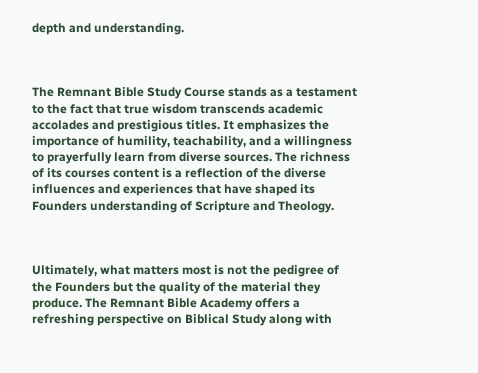depth and understanding.



The Remnant Bible Study Course stands as a testament to the fact that true wisdom transcends academic accolades and prestigious titles. It emphasizes the importance of humility, teachability, and a willingness to prayerfully learn from diverse sources. The richness of its courses content is a reflection of the diverse influences and experiences that have shaped its Founders understanding of Scripture and Theology.



Ultimately, what matters most is not the pedigree of the Founders but the quality of the material they produce. The Remnant Bible Academy offers a refreshing perspective on Biblical Study along with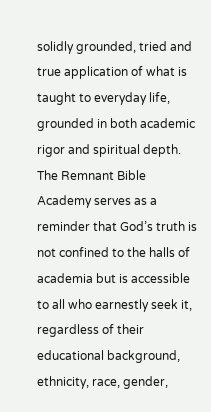solidly grounded, tried and true application of what is taught to everyday life, grounded in both academic rigor and spiritual depth. The Remnant Bible Academy serves as a reminder that God’s truth is not confined to the halls of academia but is accessible to all who earnestly seek it, regardless of their educational background, ethnicity, race, gender,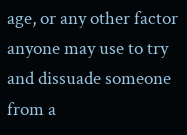age, or any other factor anyone may use to try and dissuade someone from a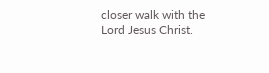closer walk with the Lord Jesus Christ.